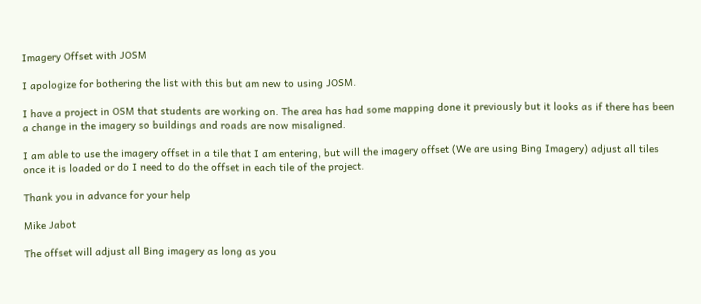Imagery Offset with JOSM

I apologize for bothering the list with this but am new to using JOSM.

I have a project in OSM that students are working on. The area has had some mapping done it previously but it looks as if there has been a change in the imagery so buildings and roads are now misaligned.

I am able to use the imagery offset in a tile that I am entering, but will the imagery offset (We are using Bing Imagery) adjust all tiles once it is loaded or do I need to do the offset in each tile of the project.

Thank you in advance for your help

Mike Jabot

The offset will adjust all Bing imagery as long as you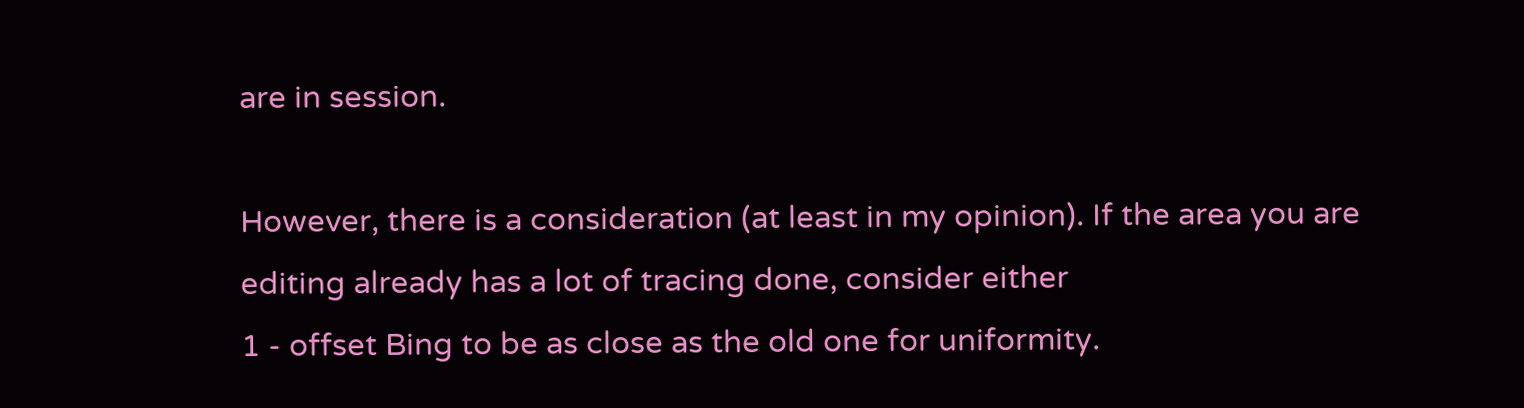are in session.

However, there is a consideration (at least in my opinion). If the area you are editing already has a lot of tracing done, consider either
1 - offset Bing to be as close as the old one for uniformity.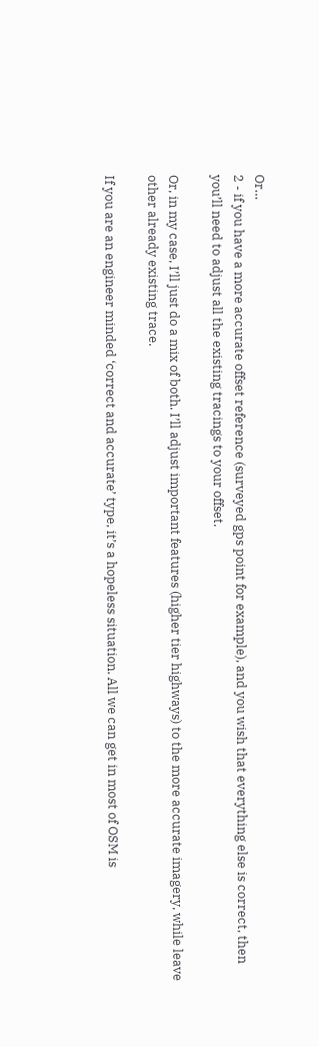Or…
2 - if you have a more accurate offset reference (surveyed gps point for example), and you wish that everything else is correct, then you’ll need to adjust all the existing tracings to your offset.

Or, in my case, I’ll just do a mix of both. I’ll adjust important features (higher tier highways) to the more accurate imagery, while leave other already existing trace.

If you are an engineer minded ‘correct and accurate’ type, it’s a hopeless situation. All we can get in most of OSM is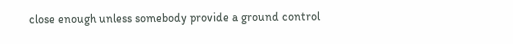close enough unless somebody provide a ground control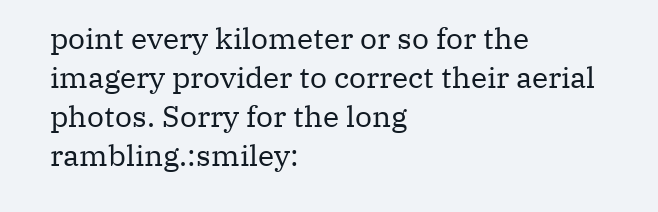point every kilometer or so for the imagery provider to correct their aerial photos. Sorry for the long rambling.:smiley: